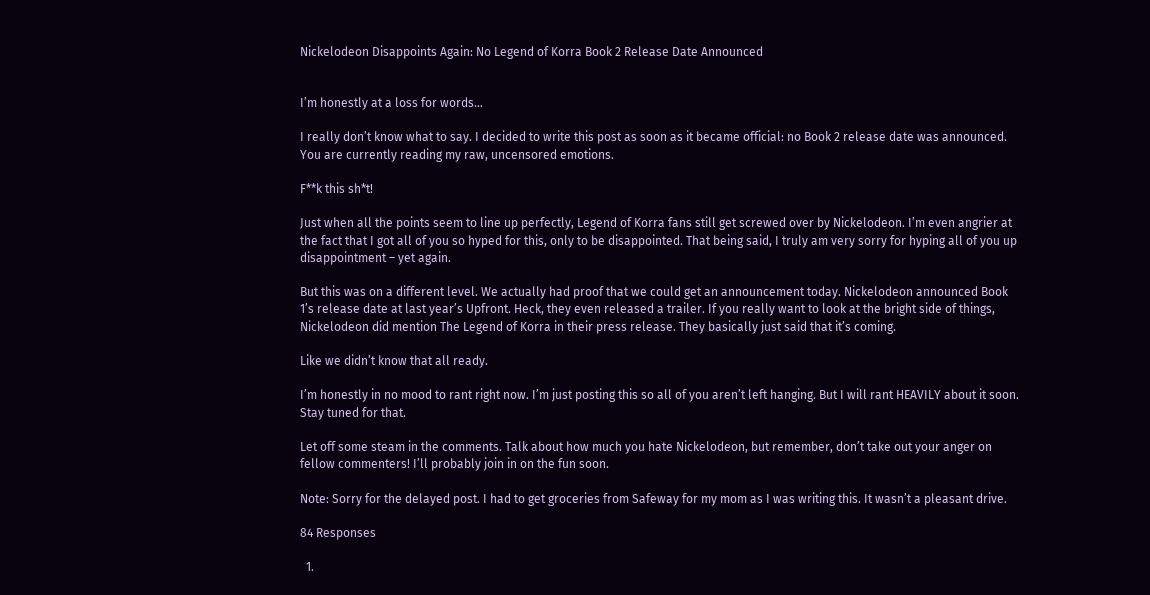Nickelodeon Disappoints Again: No Legend of Korra Book 2 Release Date Announced


I’m honestly at a loss for words…

I really don’t know what to say. I decided to write this post as soon as it became official: no Book 2 release date was announced. You are currently reading my raw, uncensored emotions.

F**k this sh*t!

Just when all the points seem to line up perfectly, Legend of Korra fans still get screwed over by Nickelodeon. I’m even angrier at the fact that I got all of you so hyped for this, only to be disappointed. That being said, I truly am very sorry for hyping all of you up disappointment – yet again.

But this was on a different level. We actually had proof that we could get an announcement today. Nickelodeon announced Book 1’s release date at last year’s Upfront. Heck, they even released a trailer. If you really want to look at the bright side of things, Nickelodeon did mention The Legend of Korra in their press release. They basically just said that it’s coming.

Like we didn’t know that all ready.

I’m honestly in no mood to rant right now. I’m just posting this so all of you aren’t left hanging. But I will rant HEAVILY about it soon. Stay tuned for that.

Let off some steam in the comments. Talk about how much you hate Nickelodeon, but remember, don’t take out your anger on fellow commenters! I’ll probably join in on the fun soon.

Note: Sorry for the delayed post. I had to get groceries from Safeway for my mom as I was writing this. It wasn’t a pleasant drive.

84 Responses

  1.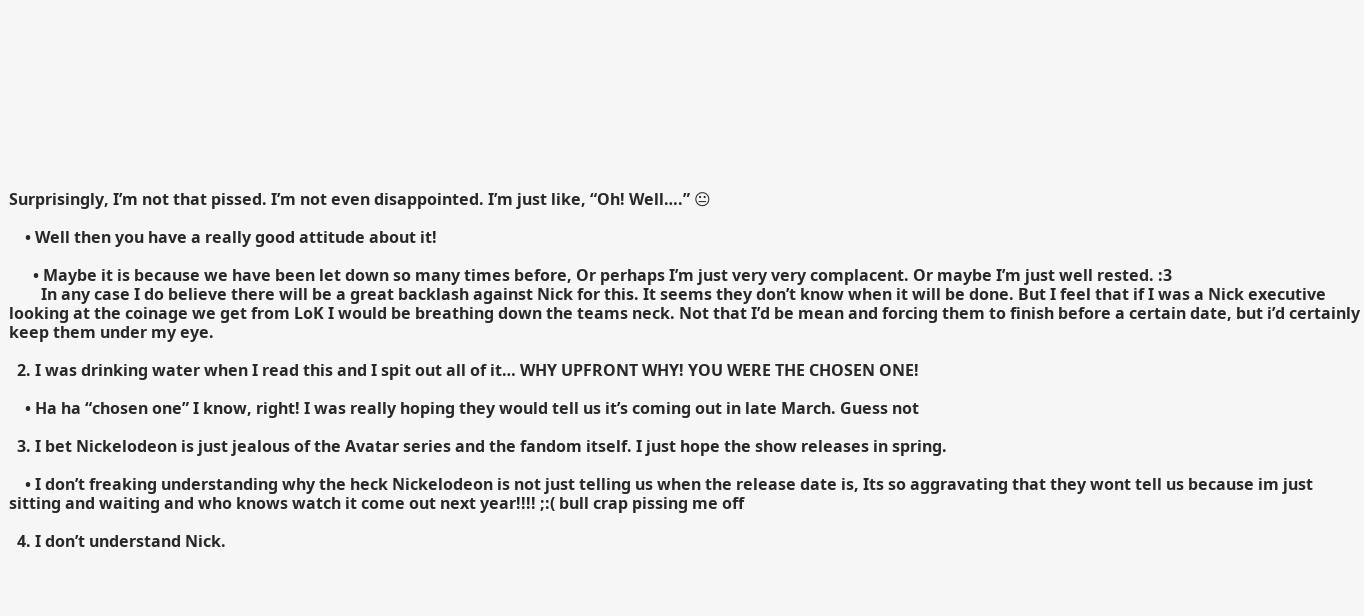Surprisingly, I’m not that pissed. I’m not even disappointed. I’m just like, “Oh! Well….” 😐

    • Well then you have a really good attitude about it!

      • Maybe it is because we have been let down so many times before, Or perhaps I’m just very very complacent. Or maybe I’m just well rested. :3
        In any case I do believe there will be a great backlash against Nick for this. It seems they don’t know when it will be done. But I feel that if I was a Nick executive looking at the coinage we get from LoK I would be breathing down the teams neck. Not that I’d be mean and forcing them to finish before a certain date, but i’d certainly keep them under my eye.

  2. I was drinking water when I read this and I spit out all of it… WHY UPFRONT WHY! YOU WERE THE CHOSEN ONE!

    • Ha ha “chosen one” I know, right! I was really hoping they would tell us it’s coming out in late March. Guess not

  3. I bet Nickelodeon is just jealous of the Avatar series and the fandom itself. I just hope the show releases in spring.

    • I don’t freaking understanding why the heck Nickelodeon is not just telling us when the release date is, Its so aggravating that they wont tell us because im just sitting and waiting and who knows watch it come out next year!!!! ;:( bull crap pissing me off

  4. I don’t understand Nick.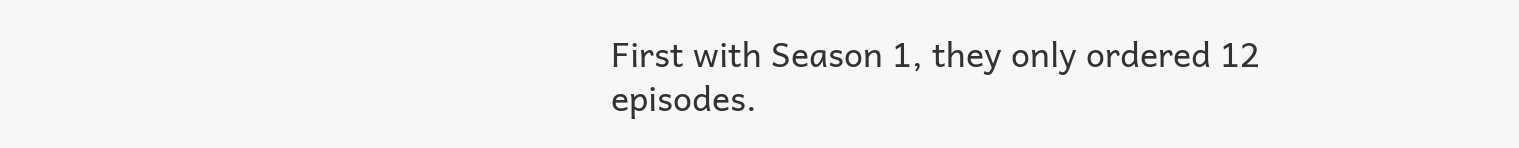First with Season 1, they only ordered 12 episodes.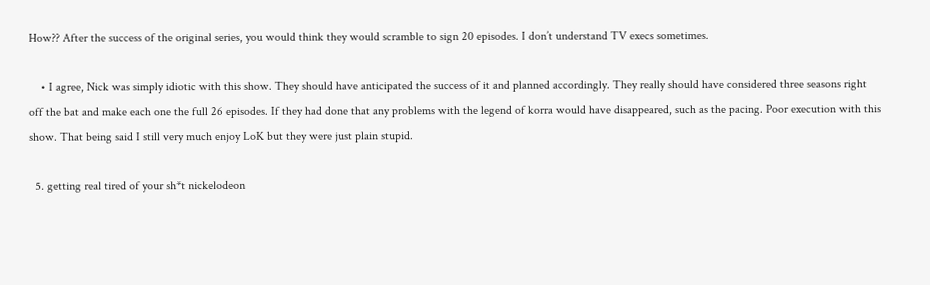How?? After the success of the original series, you would think they would scramble to sign 20 episodes. I don’t understand TV execs sometimes.

    • I agree, Nick was simply idiotic with this show. They should have anticipated the success of it and planned accordingly. They really should have considered three seasons right off the bat and make each one the full 26 episodes. If they had done that any problems with the legend of korra would have disappeared, such as the pacing. Poor execution with this show. That being said I still very much enjoy LoK but they were just plain stupid.

  5. getting real tired of your sh*t nickelodeon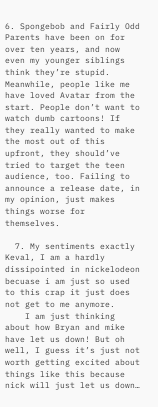6. Spongebob and Fairly Odd Parents have been on for over ten years, and now even my younger siblings think they’re stupid. Meanwhile, people like me have loved Avatar from the start. People don’t want to watch dumb cartoons! If they really wanted to make the most out of this upfront, they should’ve tried to target the teen audience, too. Failing to announce a release date, in my opinion, just makes things worse for themselves.

  7. My sentiments exactly Keval, I am a hardly dissipointed in nickelodeon becuase i am just so used to this crap it just does not get to me anymore.
    I am just thinking about how Bryan and mike have let us down! But oh well, I guess it’s just not worth getting excited about things like this because nick will just let us down…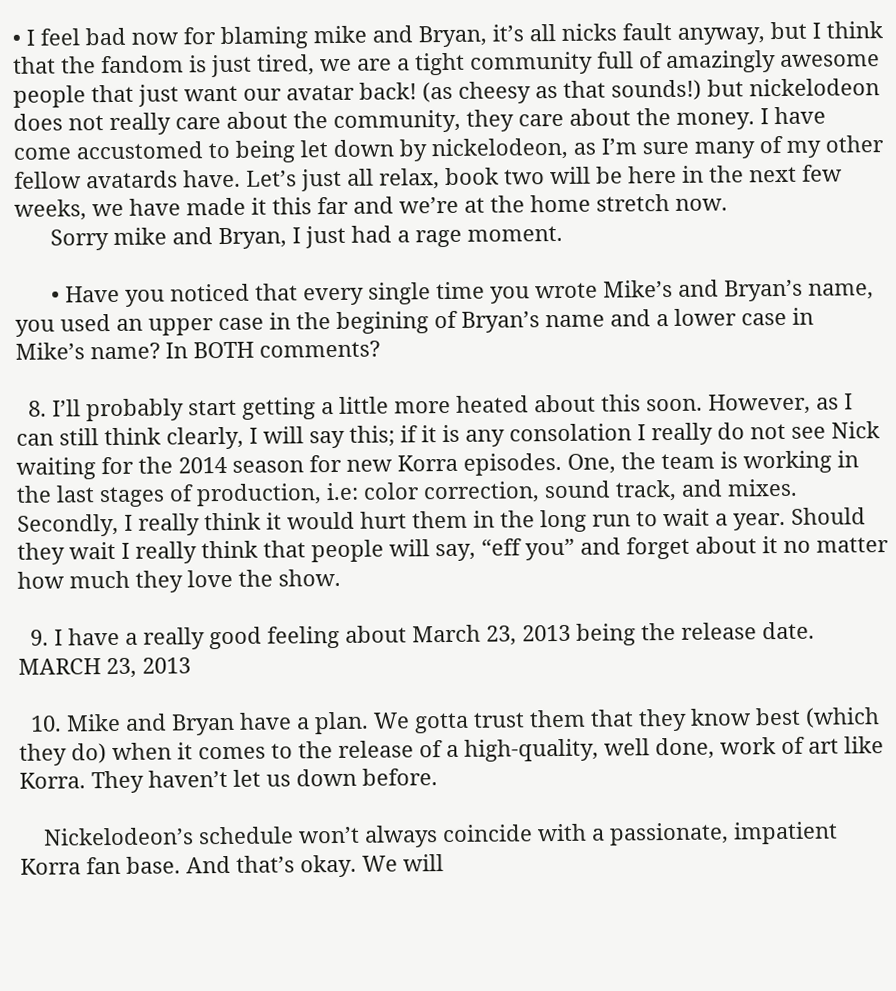• I feel bad now for blaming mike and Bryan, it’s all nicks fault anyway, but I think that the fandom is just tired, we are a tight community full of amazingly awesome people that just want our avatar back! (as cheesy as that sounds!) but nickelodeon does not really care about the community, they care about the money. I have come accustomed to being let down by nickelodeon, as I’m sure many of my other fellow avatards have. Let’s just all relax, book two will be here in the next few weeks, we have made it this far and we’re at the home stretch now.
      Sorry mike and Bryan, I just had a rage moment.

      • Have you noticed that every single time you wrote Mike’s and Bryan’s name, you used an upper case in the begining of Bryan’s name and a lower case in Mike’s name? In BOTH comments?

  8. I’ll probably start getting a little more heated about this soon. However, as I can still think clearly, I will say this; if it is any consolation I really do not see Nick waiting for the 2014 season for new Korra episodes. One, the team is working in the last stages of production, i.e: color correction, sound track, and mixes. Secondly, I really think it would hurt them in the long run to wait a year. Should they wait I really think that people will say, “eff you” and forget about it no matter how much they love the show.

  9. I have a really good feeling about March 23, 2013 being the release date. MARCH 23, 2013

  10. Mike and Bryan have a plan. We gotta trust them that they know best (which they do) when it comes to the release of a high-quality, well done, work of art like Korra. They haven’t let us down before.

    Nickelodeon’s schedule won’t always coincide with a passionate, impatient Korra fan base. And that’s okay. We will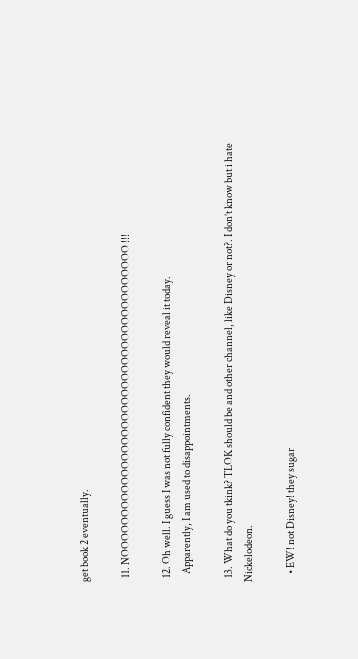get book 2 eventually.

  11. NOOOOOOOOOOOOOOOOOOOOOOOOOOOOOOOOOOOOOOO !!!

  12. Oh well. I guess I was not fully confident they would reveal it today.
    Apparently, I am used to disappointments.

  13. What do you tkink? TLOK should be and other channel, like Disney or not?. I don’t know but i hate Nickelodeon.

    • EW! not Disney! they sugar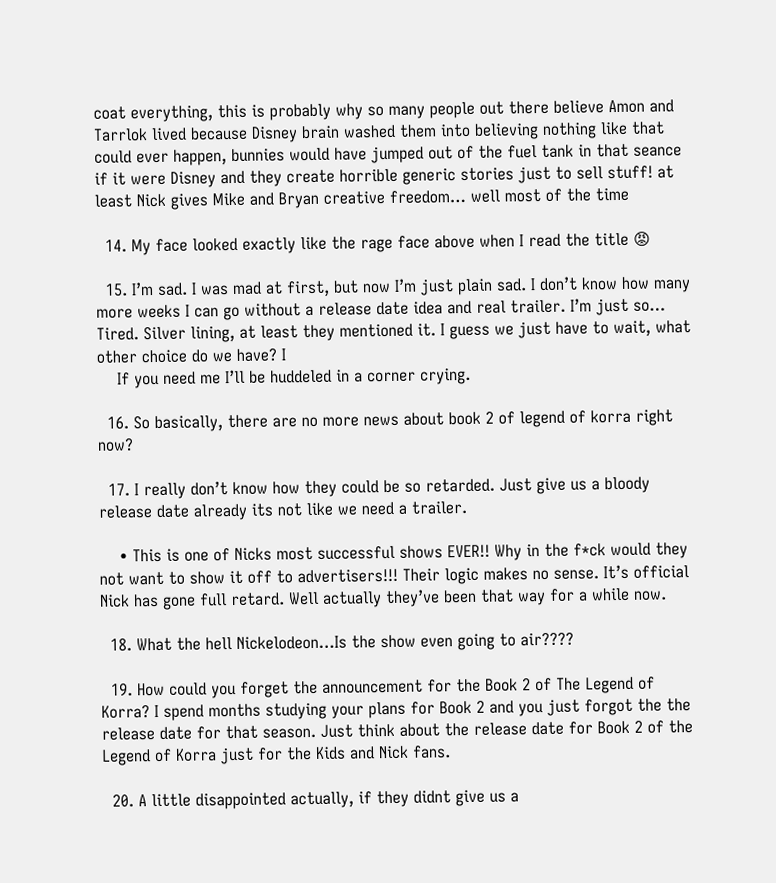coat everything, this is probably why so many people out there believe Amon and Tarrlok lived because Disney brain washed them into believing nothing like that could ever happen, bunnies would have jumped out of the fuel tank in that seance if it were Disney and they create horrible generic stories just to sell stuff! at least Nick gives Mike and Bryan creative freedom… well most of the time

  14. My face looked exactly like the rage face above when I read the title 😡

  15. I’m sad. I was mad at first, but now I’m just plain sad. I don’t know how many more weeks I can go without a release date idea and real trailer. I’m just so… Tired. Silver lining, at least they mentioned it. I guess we just have to wait, what other choice do we have? I
    If you need me I’ll be huddeled in a corner crying.

  16. So basically, there are no more news about book 2 of legend of korra right now?

  17. I really don’t know how they could be so retarded. Just give us a bloody release date already its not like we need a trailer.

    • This is one of Nicks most successful shows EVER!! Why in the f*ck would they not want to show it off to advertisers!!! Their logic makes no sense. It’s official Nick has gone full retard. Well actually they’ve been that way for a while now.

  18. What the hell Nickelodeon…Is the show even going to air????

  19. How could you forget the announcement for the Book 2 of The Legend of Korra? I spend months studying your plans for Book 2 and you just forgot the the release date for that season. Just think about the release date for Book 2 of the Legend of Korra just for the Kids and Nick fans.

  20. A little disappointed actually, if they didnt give us a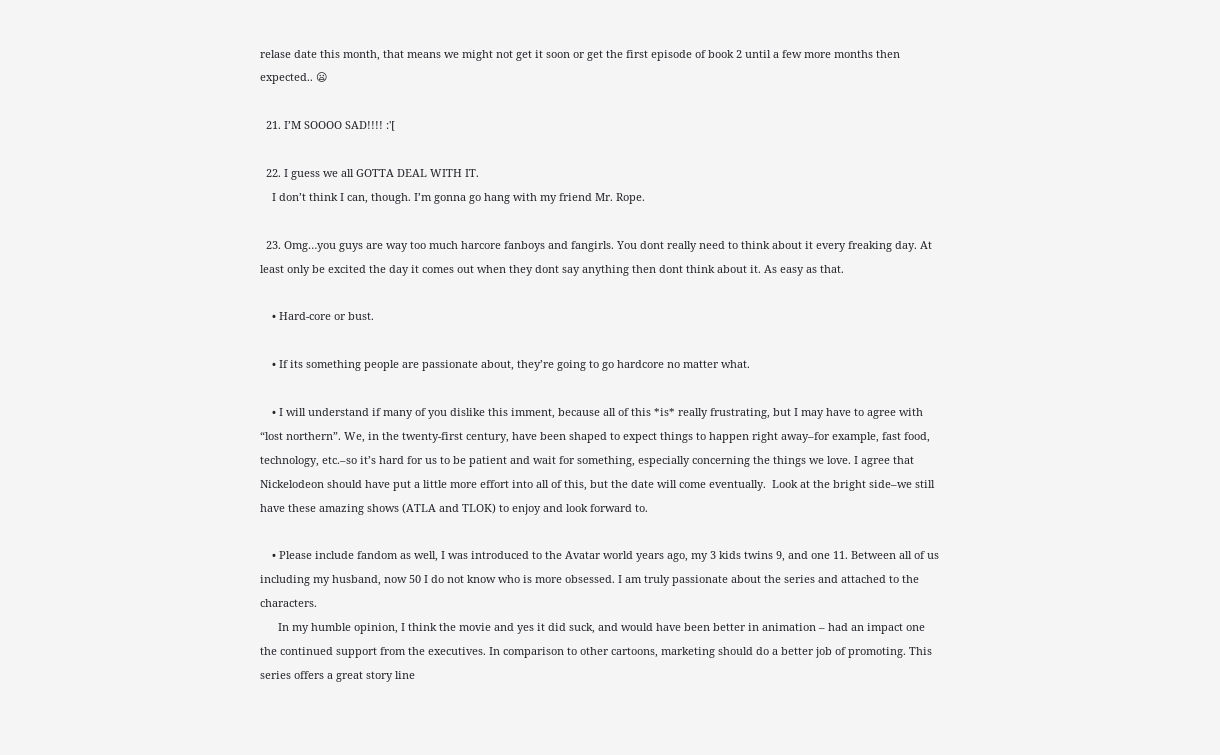relase date this month, that means we might not get it soon or get the first episode of book 2 until a few more months then expected.. 😦

  21. I’M SOOOO SAD!!!! :'[

  22. I guess we all GOTTA DEAL WITH IT.
    I don’t think I can, though. I’m gonna go hang with my friend Mr. Rope.

  23. Omg…you guys are way too much harcore fanboys and fangirls. You dont really need to think about it every freaking day. At least only be excited the day it comes out when they dont say anything then dont think about it. As easy as that.

    • Hard-core or bust.

    • If its something people are passionate about, they’re going to go hardcore no matter what.

    • I will understand if many of you dislike this imment, because all of this *is* really frustrating, but I may have to agree with “lost northern”. We, in the twenty-first century, have been shaped to expect things to happen right away–for example, fast food, technology, etc.–so it’s hard for us to be patient and wait for something, especially concerning the things we love. I agree that Nickelodeon should have put a little more effort into all of this, but the date will come eventually.  Look at the bright side–we still have these amazing shows (ATLA and TLOK) to enjoy and look forward to.

    • Please include fandom as well, I was introduced to the Avatar world years ago, my 3 kids twins 9, and one 11. Between all of us including my husband, now 50 I do not know who is more obsessed. I am truly passionate about the series and attached to the characters.
      In my humble opinion, I think the movie and yes it did suck, and would have been better in animation – had an impact one the continued support from the executives. In comparison to other cartoons, marketing should do a better job of promoting. This series offers a great story line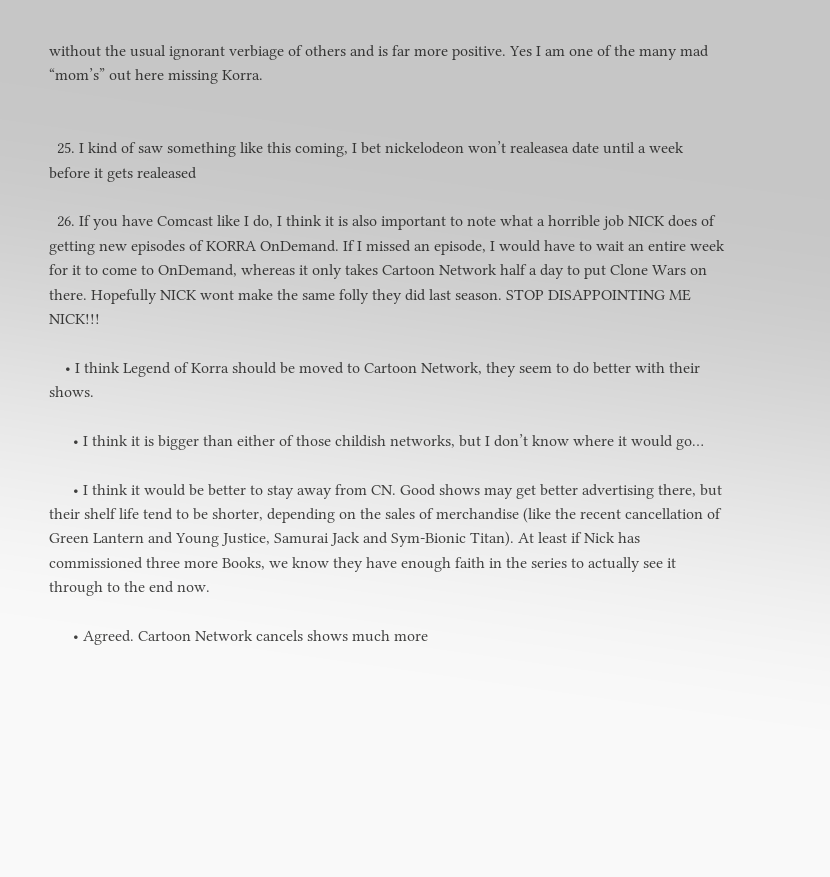without the usual ignorant verbiage of others and is far more positive. Yes I am one of the many mad “mom’s” out here missing Korra.


  25. I kind of saw something like this coming, I bet nickelodeon won’t realeasea date until a week before it gets realeased

  26. If you have Comcast like I do, I think it is also important to note what a horrible job NICK does of getting new episodes of KORRA OnDemand. If I missed an episode, I would have to wait an entire week for it to come to OnDemand, whereas it only takes Cartoon Network half a day to put Clone Wars on there. Hopefully NICK wont make the same folly they did last season. STOP DISAPPOINTING ME NICK!!!

    • I think Legend of Korra should be moved to Cartoon Network, they seem to do better with their shows.

      • I think it is bigger than either of those childish networks, but I don’t know where it would go…

      • I think it would be better to stay away from CN. Good shows may get better advertising there, but their shelf life tend to be shorter, depending on the sales of merchandise (like the recent cancellation of Green Lantern and Young Justice, Samurai Jack and Sym-Bionic Titan). At least if Nick has commissioned three more Books, we know they have enough faith in the series to actually see it through to the end now.

      • Agreed. Cartoon Network cancels shows much more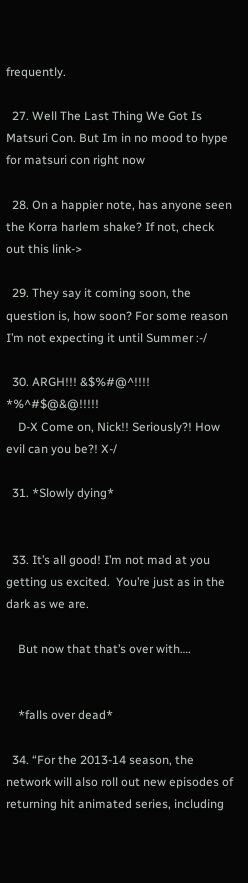frequently.

  27. Well The Last Thing We Got Is Matsuri Con. But Im in no mood to hype for matsuri con right now

  28. On a happier note, has anyone seen the Korra harlem shake? If not, check out this link->

  29. They say it coming soon, the question is, how soon? For some reason I’m not expecting it until Summer :-/

  30. ARGH!!! &$%#@^!!!! *%^#$@&@!!!!!
    D-X Come on, Nick!! Seriously?! How evil can you be?! X-/

  31. *Slowly dying*


  33. It’s all good! I’m not mad at you getting us excited.  You’re just as in the dark as we are.

    But now that that’s over with….


    *falls over dead*

  34. “For the 2013-14 season, the network will also roll out new episodes of returning hit animated series, including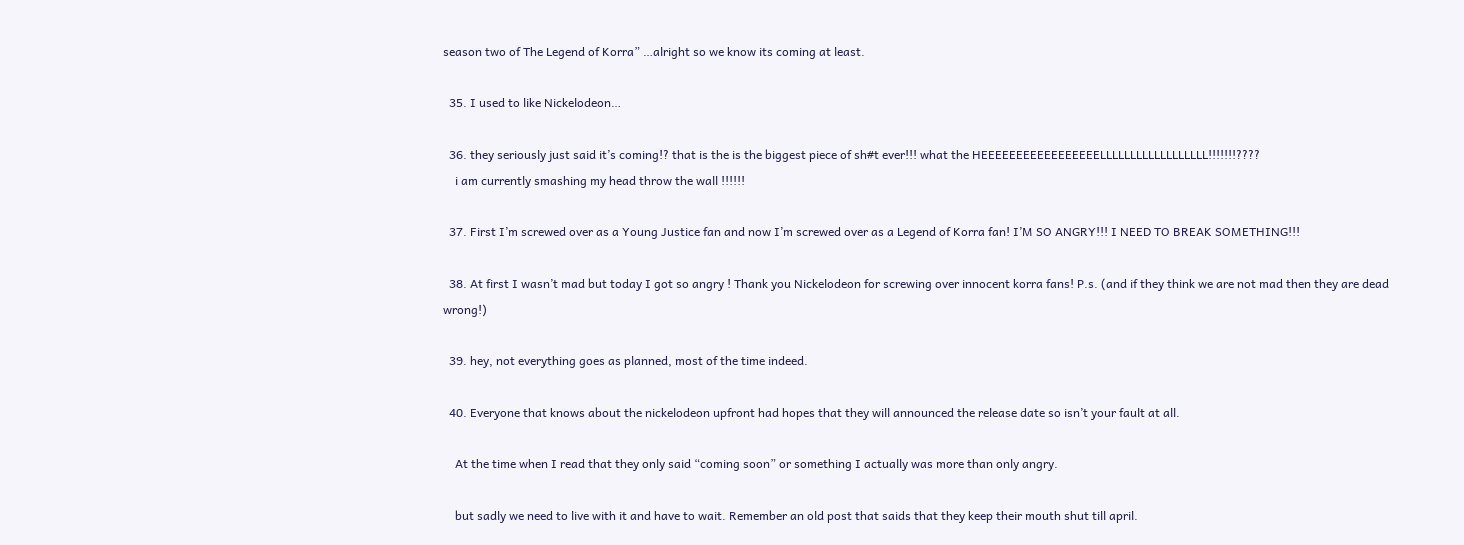season two of The Legend of Korra” …alright so we know its coming at least.

  35. I used to like Nickelodeon…

  36. they seriously just said it’s coming!? that is the is the biggest piece of sh#t ever!!! what the HEEEEEEEEEEEEEEEEELLLLLLLLLLLLLLLLLL!!!!!!!????
    i am currently smashing my head throw the wall !!!!!!

  37. First I’m screwed over as a Young Justice fan and now I’m screwed over as a Legend of Korra fan! I’M SO ANGRY!!! I NEED TO BREAK SOMETHING!!!

  38. At first I wasn’t mad but today I got so angry ! Thank you Nickelodeon for screwing over innocent korra fans! P.s. (and if they think we are not mad then they are dead wrong!)

  39. hey, not everything goes as planned, most of the time indeed.

  40. Everyone that knows about the nickelodeon upfront had hopes that they will announced the release date so isn’t your fault at all.

    At the time when I read that they only said “coming soon” or something I actually was more than only angry.

    but sadly we need to live with it and have to wait. Remember an old post that saids that they keep their mouth shut till april.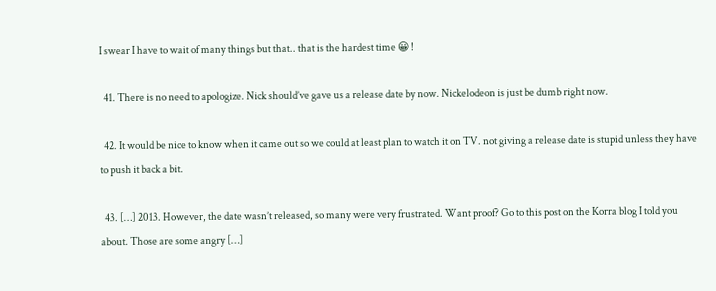I swear I have to wait of many things but that.. that is the hardest time 😀 !

  41. There is no need to apologize. Nick should’ve gave us a release date by now. Nickelodeon is just be dumb right now.

  42. It would be nice to know when it came out so we could at least plan to watch it on TV. not giving a release date is stupid unless they have to push it back a bit.

  43. […] 2013. However, the date wasn’t released, so many were very frustrated. Want proof? Go to this post on the Korra blog I told you about. Those are some angry […]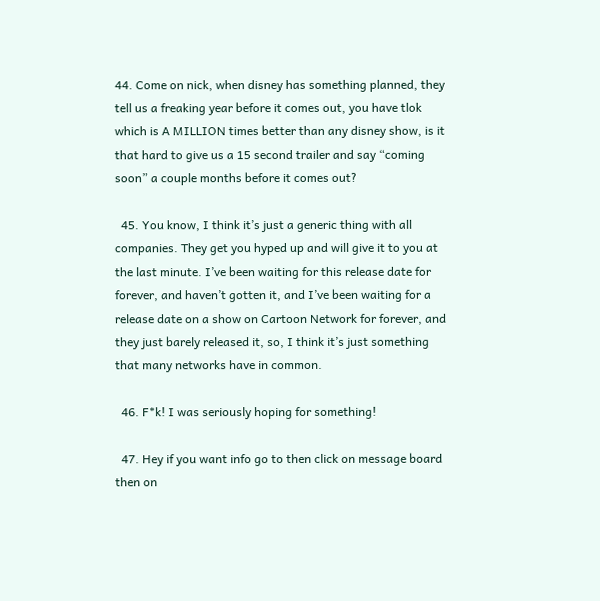44. Come on nick, when disney has something planned, they tell us a freaking year before it comes out, you have tlok which is A MILLION times better than any disney show, is it that hard to give us a 15 second trailer and say “coming soon” a couple months before it comes out?

  45. You know, I think it’s just a generic thing with all companies. They get you hyped up and will give it to you at the last minute. I’ve been waiting for this release date for forever, and haven’t gotten it, and I’ve been waiting for a release date on a show on Cartoon Network for forever, and they just barely released it, so, I think it’s just something that many networks have in common.

  46. F*k! I was seriously hoping for something!

  47. Hey if you want info go to then click on message board then on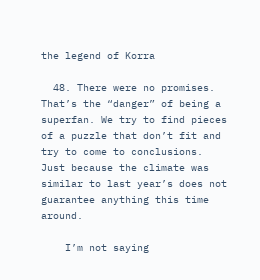the legend of Korra

  48. There were no promises. That’s the “danger” of being a superfan. We try to find pieces of a puzzle that don’t fit and try to come to conclusions. Just because the climate was similar to last year’s does not guarantee anything this time around.

    I’m not saying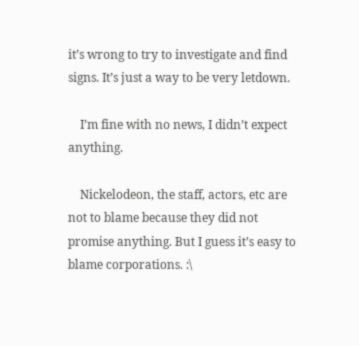it’s wrong to try to investigate and find signs. It’s just a way to be very letdown.

    I’m fine with no news, I didn’t expect anything.

    Nickelodeon, the staff, actors, etc are not to blame because they did not promise anything. But I guess it’s easy to blame corporations. :\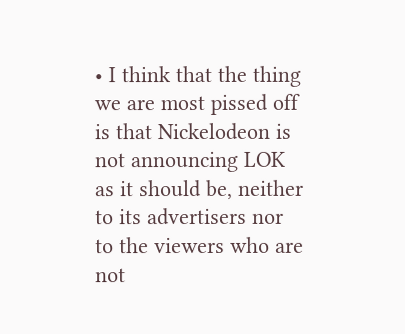• I think that the thing we are most pissed off is that Nickelodeon is not announcing LOK as it should be, neither to its advertisers nor to the viewers who are not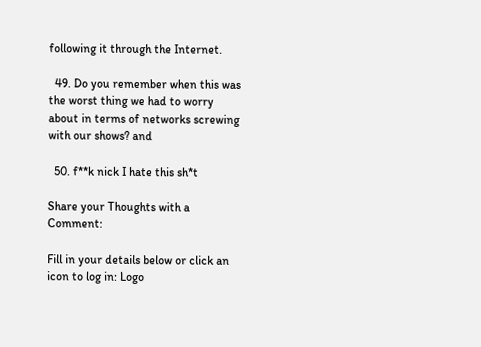following it through the Internet.

  49. Do you remember when this was the worst thing we had to worry about in terms of networks screwing with our shows? and

  50. f**k nick I hate this sh*t

Share your Thoughts with a Comment:

Fill in your details below or click an icon to log in: Logo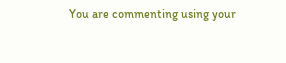You are commenting using your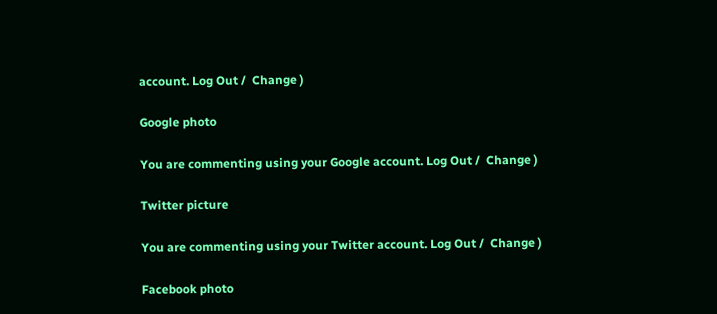account. Log Out /  Change )

Google photo

You are commenting using your Google account. Log Out /  Change )

Twitter picture

You are commenting using your Twitter account. Log Out /  Change )

Facebook photo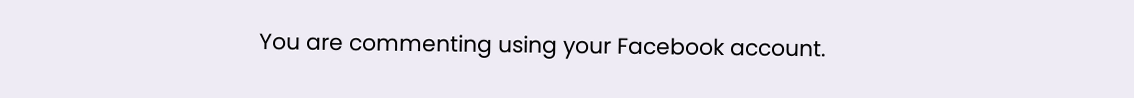You are commenting using your Facebook account.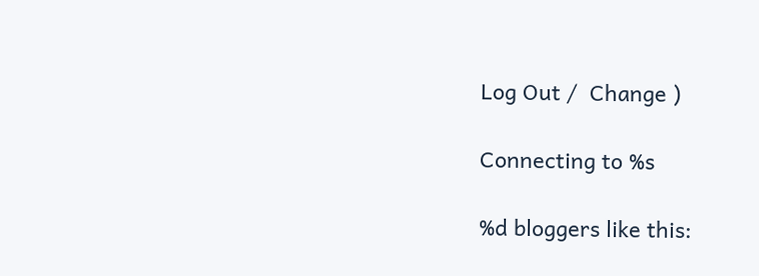Log Out /  Change )

Connecting to %s

%d bloggers like this: